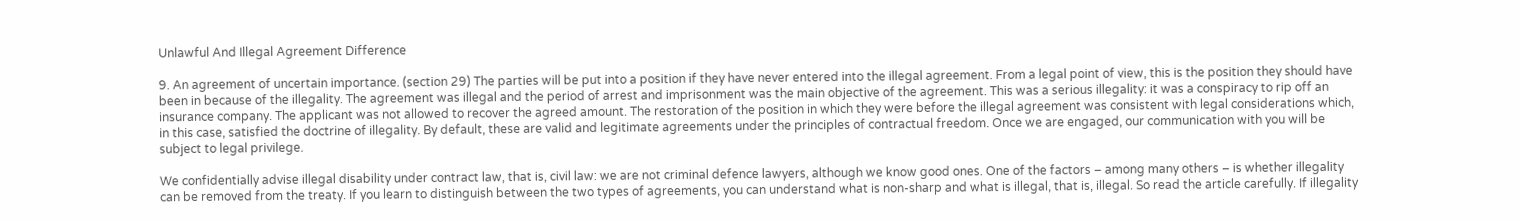Unlawful And Illegal Agreement Difference

9. An agreement of uncertain importance. (section 29) The parties will be put into a position if they have never entered into the illegal agreement. From a legal point of view, this is the position they should have been in because of the illegality. The agreement was illegal and the period of arrest and imprisonment was the main objective of the agreement. This was a serious illegality: it was a conspiracy to rip off an insurance company. The applicant was not allowed to recover the agreed amount. The restoration of the position in which they were before the illegal agreement was consistent with legal considerations which, in this case, satisfied the doctrine of illegality. By default, these are valid and legitimate agreements under the principles of contractual freedom. Once we are engaged, our communication with you will be subject to legal privilege.

We confidentially advise illegal disability under contract law, that is, civil law: we are not criminal defence lawyers, although we know good ones. One of the factors – among many others – is whether illegality can be removed from the treaty. If you learn to distinguish between the two types of agreements, you can understand what is non-sharp and what is illegal, that is, illegal. So read the article carefully. If illegality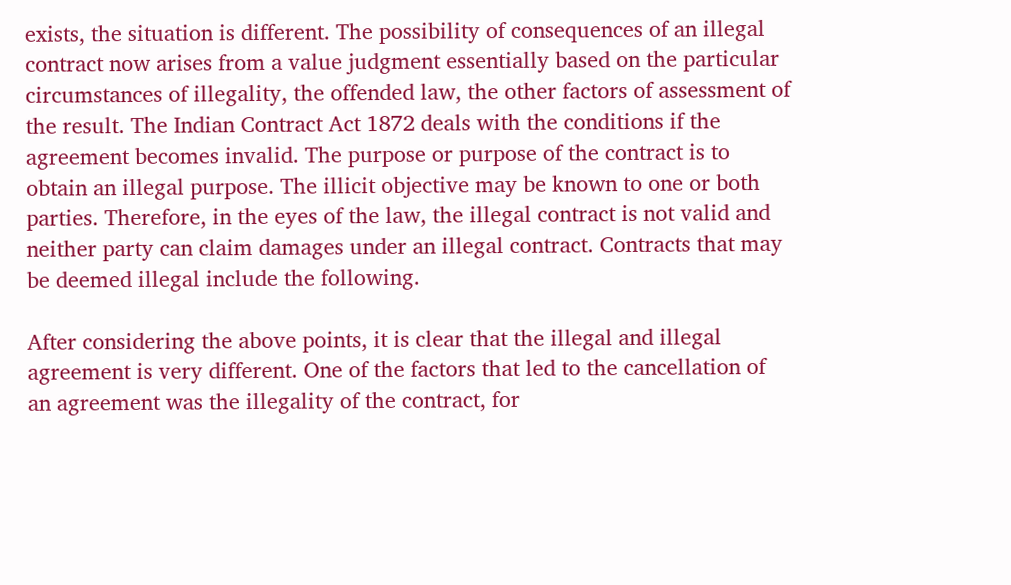exists, the situation is different. The possibility of consequences of an illegal contract now arises from a value judgment essentially based on the particular circumstances of illegality, the offended law, the other factors of assessment of the result. The Indian Contract Act 1872 deals with the conditions if the agreement becomes invalid. The purpose or purpose of the contract is to obtain an illegal purpose. The illicit objective may be known to one or both parties. Therefore, in the eyes of the law, the illegal contract is not valid and neither party can claim damages under an illegal contract. Contracts that may be deemed illegal include the following.

After considering the above points, it is clear that the illegal and illegal agreement is very different. One of the factors that led to the cancellation of an agreement was the illegality of the contract, for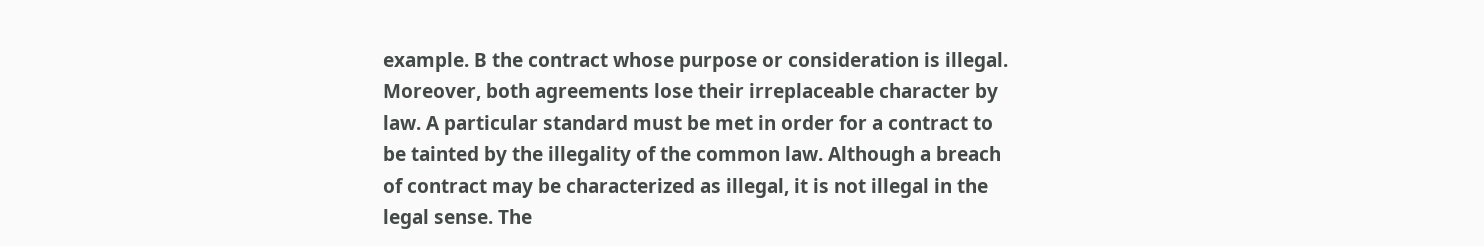example. B the contract whose purpose or consideration is illegal. Moreover, both agreements lose their irreplaceable character by law. A particular standard must be met in order for a contract to be tainted by the illegality of the common law. Although a breach of contract may be characterized as illegal, it is not illegal in the legal sense. The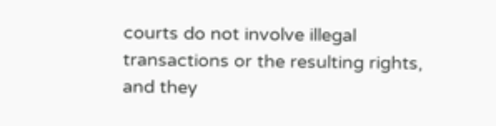courts do not involve illegal transactions or the resulting rights, and they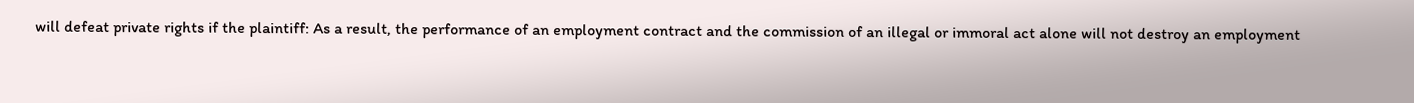will defeat private rights if the plaintiff: As a result, the performance of an employment contract and the commission of an illegal or immoral act alone will not destroy an employment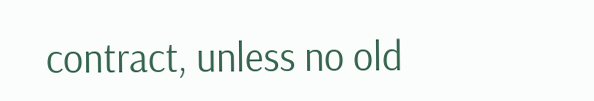contract, unless no old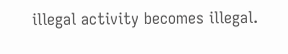illegal activity becomes illegal.